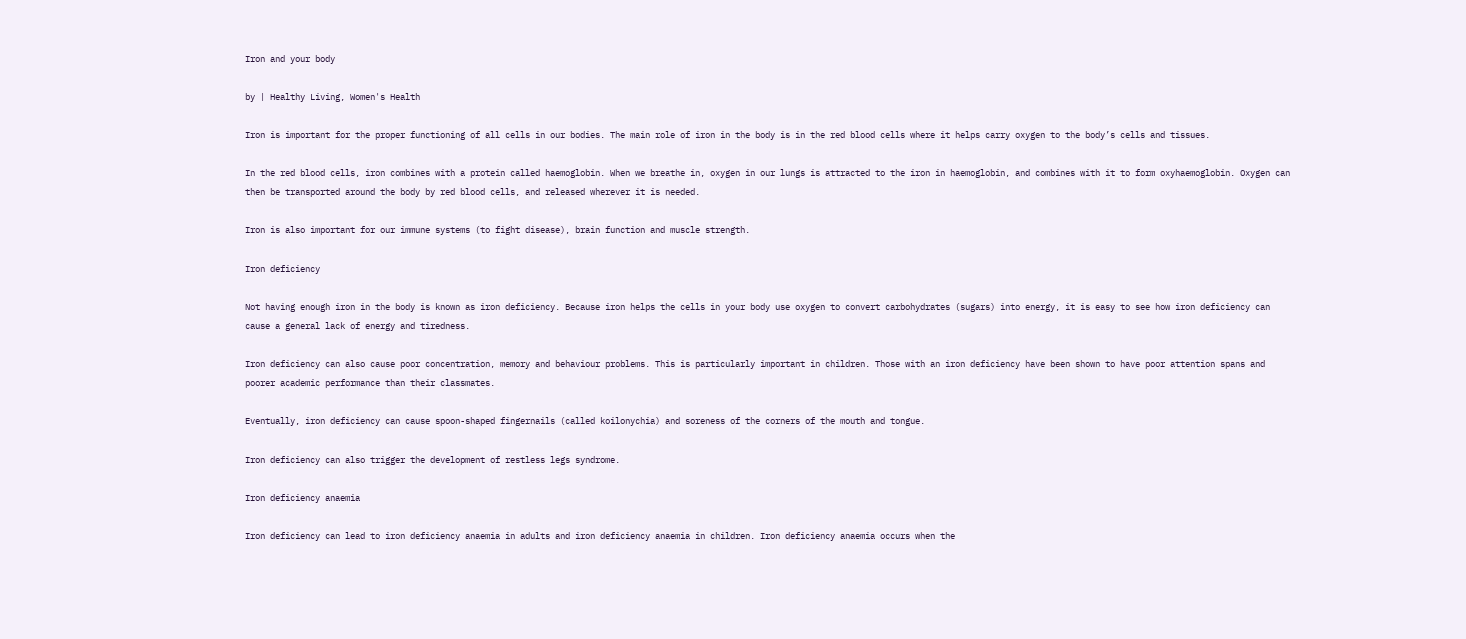Iron and your body

by | Healthy Living, Women's Health

Iron is important for the proper functioning of all cells in our bodies. The main role of iron in the body is in the red blood cells where it helps carry oxygen to the body’s cells and tissues.

In the red blood cells, iron combines with a protein called haemoglobin. When we breathe in, oxygen in our lungs is attracted to the iron in haemoglobin, and combines with it to form oxyhaemoglobin. Oxygen can then be transported around the body by red blood cells, and released wherever it is needed.

Iron is also important for our immune systems (to fight disease), brain function and muscle strength.

Iron deficiency

Not having enough iron in the body is known as iron deficiency. Because iron helps the cells in your body use oxygen to convert carbohydrates (sugars) into energy, it is easy to see how iron deficiency can cause a general lack of energy and tiredness.

Iron deficiency can also cause poor concentration, memory and behaviour problems. This is particularly important in children. Those with an iron deficiency have been shown to have poor attention spans and poorer academic performance than their classmates.

Eventually, iron deficiency can cause spoon-shaped fingernails (called koilonychia) and soreness of the corners of the mouth and tongue.

Iron deficiency can also trigger the development of restless legs syndrome.

Iron deficiency anaemia

Iron deficiency can lead to iron deficiency anaemia in adults and iron deficiency anaemia in children. Iron deficiency anaemia occurs when the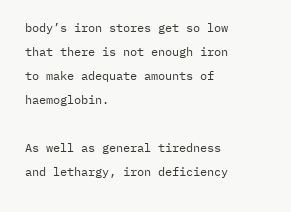body’s iron stores get so low that there is not enough iron to make adequate amounts of haemoglobin.

As well as general tiredness and lethargy, iron deficiency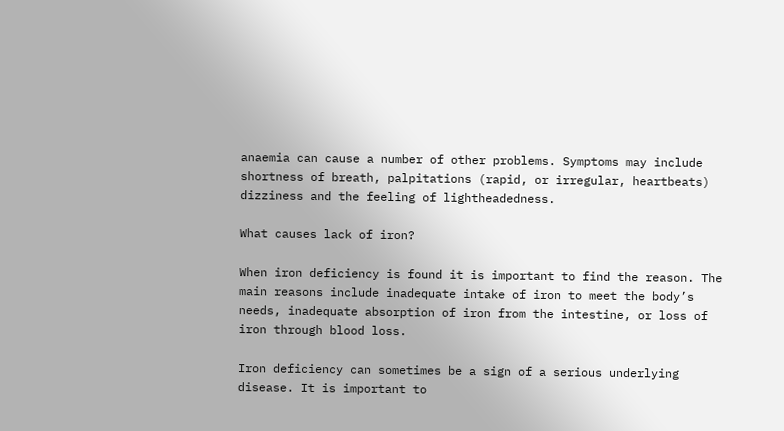anaemia can cause a number of other problems. Symptoms may include shortness of breath, palpitations (rapid, or irregular, heartbeats) dizziness and the feeling of lightheadedness.

What causes lack of iron?

When iron deficiency is found it is important to find the reason. The main reasons include inadequate intake of iron to meet the body’s needs, inadequate absorption of iron from the intestine, or loss of iron through blood loss.

Iron deficiency can sometimes be a sign of a serious underlying disease. It is important to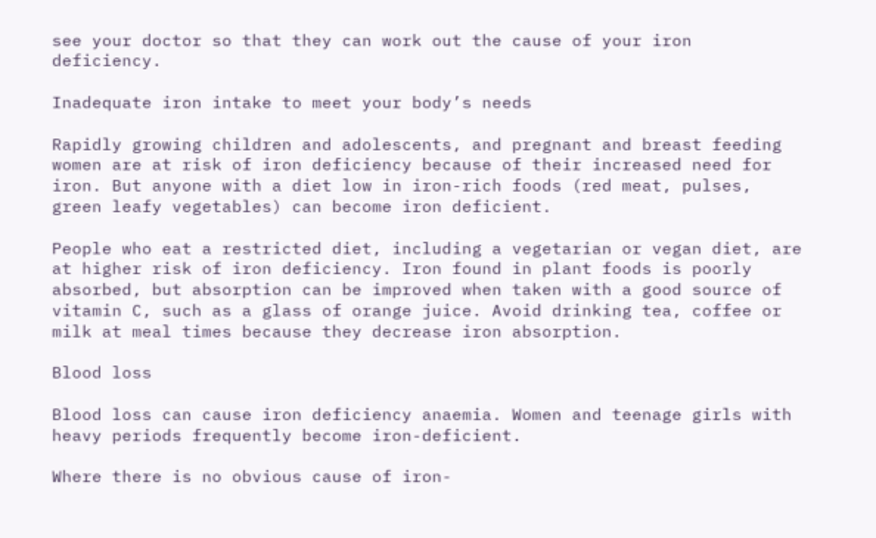see your doctor so that they can work out the cause of your iron deficiency.

Inadequate iron intake to meet your body’s needs

Rapidly growing children and adolescents, and pregnant and breast feeding women are at risk of iron deficiency because of their increased need for iron. But anyone with a diet low in iron-rich foods (red meat, pulses, green leafy vegetables) can become iron deficient.

People who eat a restricted diet, including a vegetarian or vegan diet, are at higher risk of iron deficiency. Iron found in plant foods is poorly absorbed, but absorption can be improved when taken with a good source of vitamin C, such as a glass of orange juice. Avoid drinking tea, coffee or milk at meal times because they decrease iron absorption.

Blood loss

Blood loss can cause iron deficiency anaemia. Women and teenage girls with heavy periods frequently become iron-deficient.

Where there is no obvious cause of iron-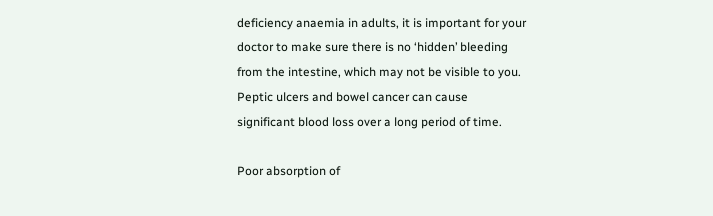deficiency anaemia in adults, it is important for your doctor to make sure there is no ‘hidden’ bleeding from the intestine, which may not be visible to you. Peptic ulcers and bowel cancer can cause significant blood loss over a long period of time.

Poor absorption of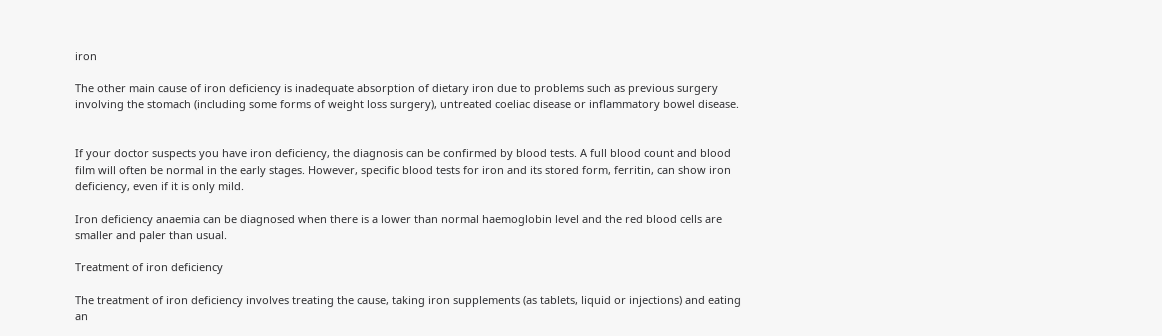iron

The other main cause of iron deficiency is inadequate absorption of dietary iron due to problems such as previous surgery involving the stomach (including some forms of weight loss surgery), untreated coeliac disease or inflammatory bowel disease.


If your doctor suspects you have iron deficiency, the diagnosis can be confirmed by blood tests. A full blood count and blood film will often be normal in the early stages. However, specific blood tests for iron and its stored form, ferritin, can show iron deficiency, even if it is only mild.

Iron deficiency anaemia can be diagnosed when there is a lower than normal haemoglobin level and the red blood cells are smaller and paler than usual.

Treatment of iron deficiency

The treatment of iron deficiency involves treating the cause, taking iron supplements (as tablets, liquid or injections) and eating an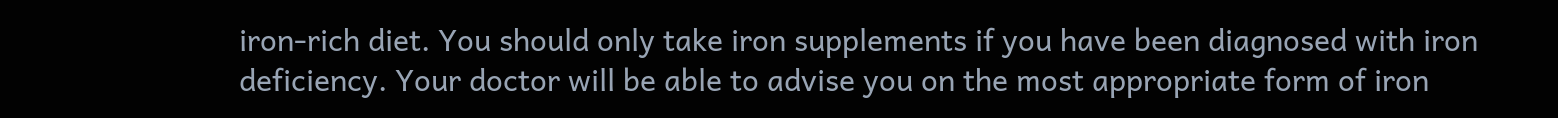iron-rich diet. You should only take iron supplements if you have been diagnosed with iron deficiency. Your doctor will be able to advise you on the most appropriate form of iron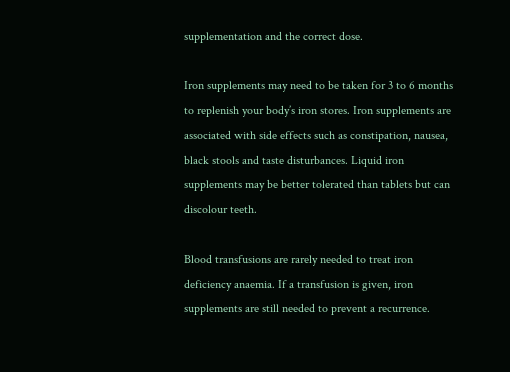supplementation and the correct dose.

Iron supplements may need to be taken for 3 to 6 months to replenish your body’s iron stores. Iron supplements are associated with side effects such as constipation, nausea, black stools and taste disturbances. Liquid iron supplements may be better tolerated than tablets but can discolour teeth.

Blood transfusions are rarely needed to treat iron deficiency anaemia. If a transfusion is given, iron supplements are still needed to prevent a recurrence.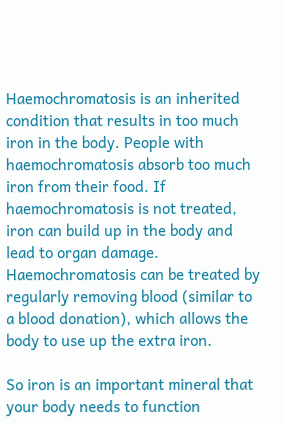Haemochromatosis is an inherited condition that results in too much iron in the body. People with haemochromatosis absorb too much iron from their food. If haemochromatosis is not treated, iron can build up in the body and lead to organ damage. Haemochromatosis can be treated by regularly removing blood (similar to a blood donation), which allows the body to use up the extra iron.

So iron is an important mineral that your body needs to function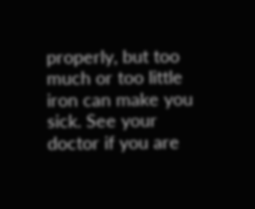properly, but too much or too little iron can make you sick. See your doctor if you are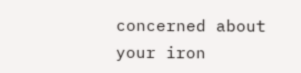concerned about your iron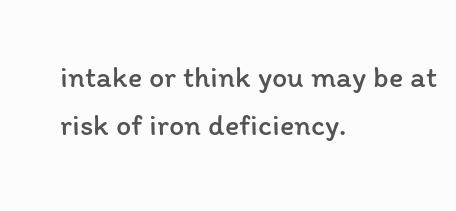intake or think you may be at risk of iron deficiency.